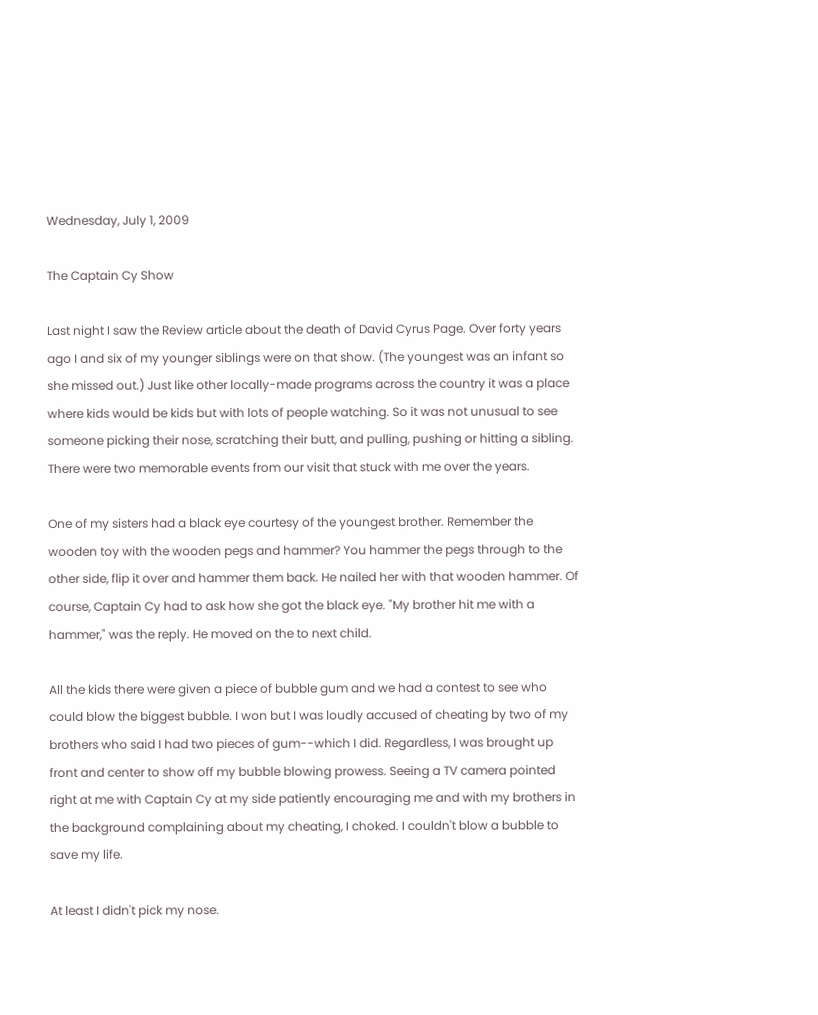Wednesday, July 1, 2009

The Captain Cy Show

Last night I saw the Review article about the death of David Cyrus Page. Over forty years ago I and six of my younger siblings were on that show. (The youngest was an infant so she missed out.) Just like other locally-made programs across the country it was a place where kids would be kids but with lots of people watching. So it was not unusual to see someone picking their nose, scratching their butt, and pulling, pushing or hitting a sibling. There were two memorable events from our visit that stuck with me over the years.

One of my sisters had a black eye courtesy of the youngest brother. Remember the wooden toy with the wooden pegs and hammer? You hammer the pegs through to the other side, flip it over and hammer them back. He nailed her with that wooden hammer. Of course, Captain Cy had to ask how she got the black eye. "My brother hit me with a hammer," was the reply. He moved on the to next child.

All the kids there were given a piece of bubble gum and we had a contest to see who could blow the biggest bubble. I won but I was loudly accused of cheating by two of my brothers who said I had two pieces of gum--which I did. Regardless, I was brought up front and center to show off my bubble blowing prowess. Seeing a TV camera pointed right at me with Captain Cy at my side patiently encouraging me and with my brothers in the background complaining about my cheating, I choked. I couldn't blow a bubble to save my life.

At least I didn't pick my nose.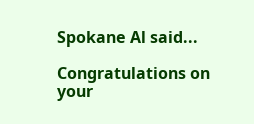Spokane Al said...

Congratulations on your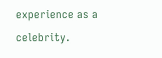experience as a celebrity.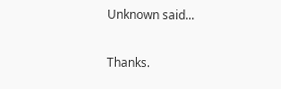Unknown said...

Thanks.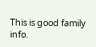This is good family info.